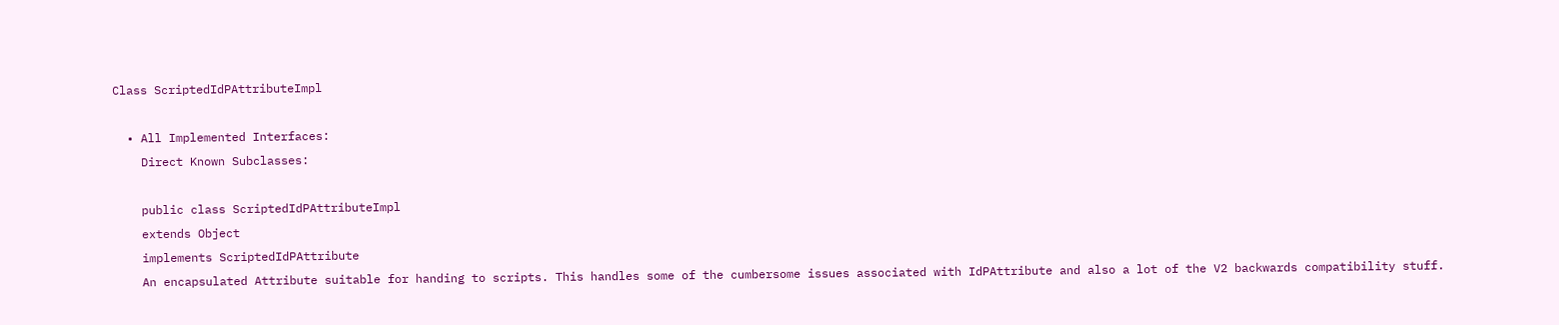Class ScriptedIdPAttributeImpl

  • All Implemented Interfaces:
    Direct Known Subclasses:

    public class ScriptedIdPAttributeImpl
    extends Object
    implements ScriptedIdPAttribute
    An encapsulated Attribute suitable for handing to scripts. This handles some of the cumbersome issues associated with IdPAttribute and also a lot of the V2 backwards compatibility stuff.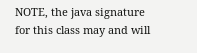NOTE, the java signature for this class may and will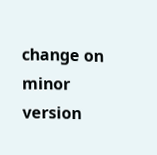change on minor version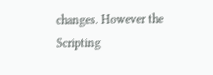changes. However the Scripting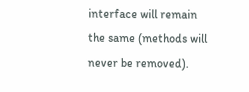interface will remain the same (methods will never be removed).